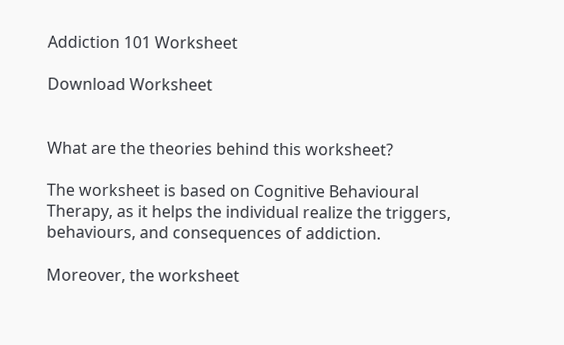Addiction 101 Worksheet

Download Worksheet


What are the theories behind this worksheet?

The worksheet is based on Cognitive Behavioural Therapy, as it helps the individual realize the triggers, behaviours, and consequences of addiction.

Moreover, the worksheet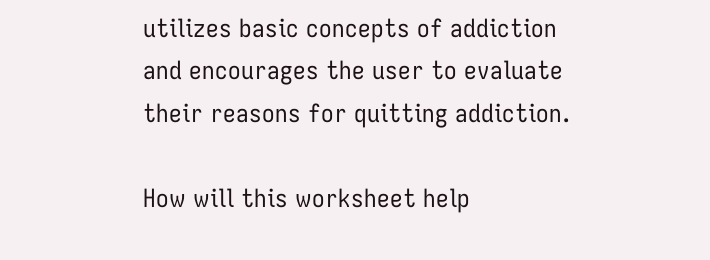utilizes basic concepts of addiction and encourages the user to evaluate their reasons for quitting addiction.

How will this worksheet help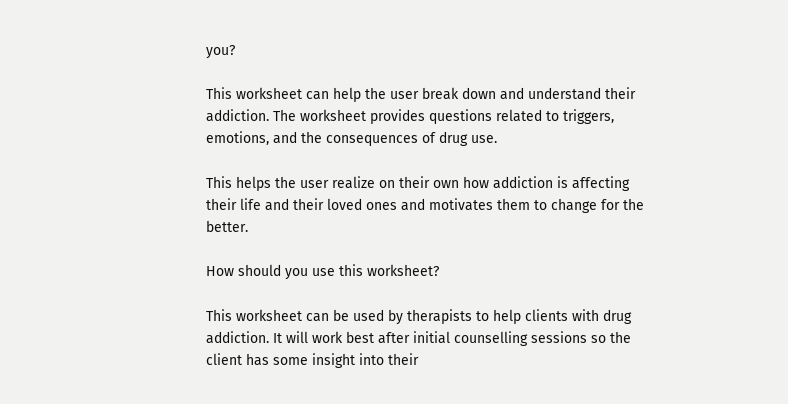you?

This worksheet can help the user break down and understand their addiction. The worksheet provides questions related to triggers, emotions, and the consequences of drug use.

This helps the user realize on their own how addiction is affecting their life and their loved ones and motivates them to change for the better.

How should you use this worksheet?

This worksheet can be used by therapists to help clients with drug addiction. It will work best after initial counselling sessions so the client has some insight into their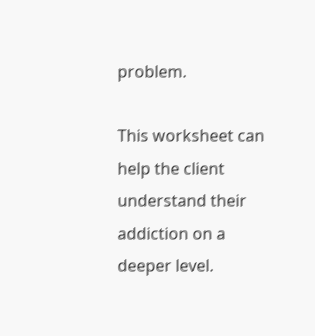problem.

This worksheet can help the client understand their addiction on a deeper level.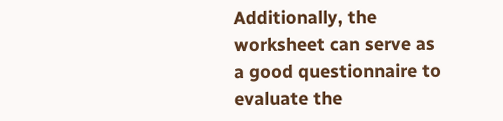Additionally, the worksheet can serve as a good questionnaire to evaluate the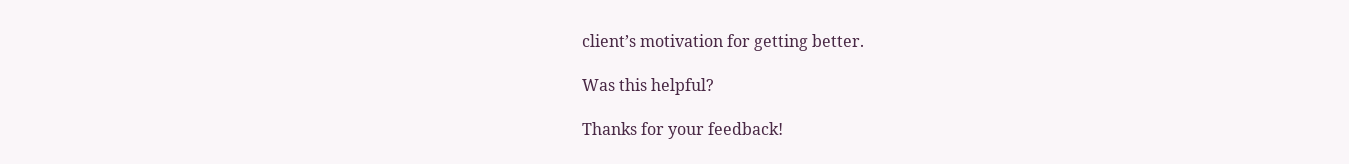client’s motivation for getting better.

Was this helpful?

Thanks for your feedback!